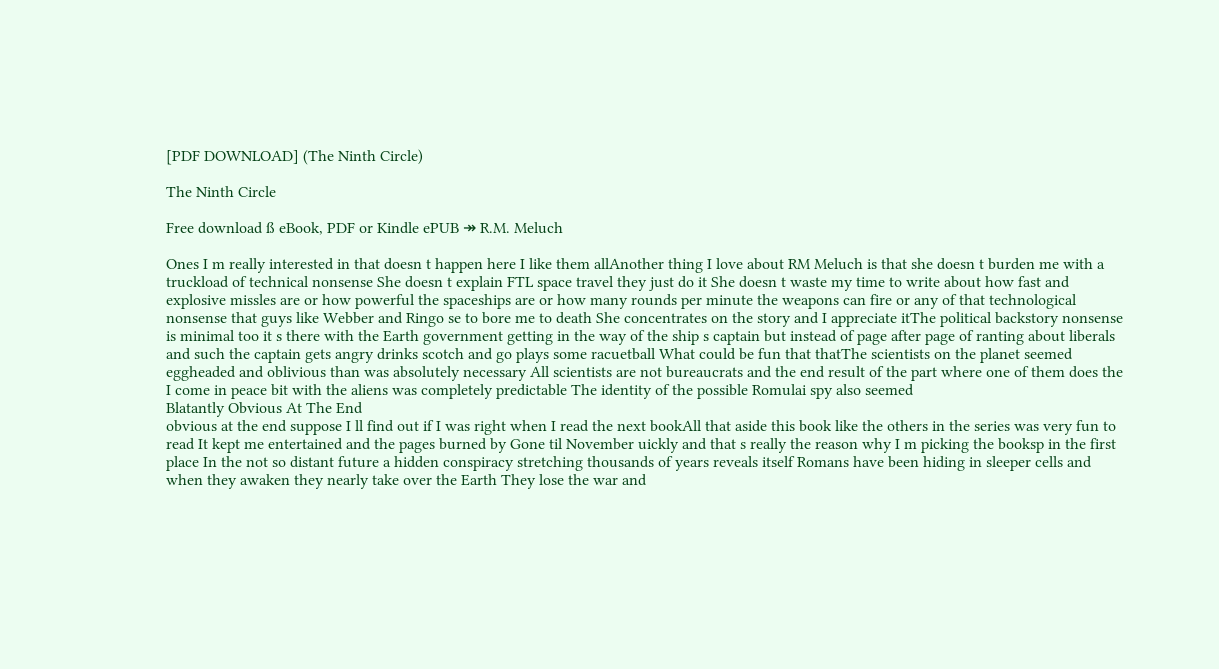[PDF DOWNLOAD] (The Ninth Circle)

The Ninth Circle

Free download ß eBook, PDF or Kindle ePUB ↠ R.M. Meluch

Ones I m really interested in that doesn t happen here I like them allAnother thing I love about RM Meluch is that she doesn t burden me with a truckload of technical nonsense She doesn t explain FTL space travel they just do it She doesn t waste my time to write about how fast and explosive missles are or how powerful the spaceships are or how many rounds per minute the weapons can fire or any of that technological nonsense that guys like Webber and Ringo se to bore me to death She concentrates on the story and I appreciate itThe political backstory nonsense is minimal too it s there with the Earth government getting in the way of the ship s captain but instead of page after page of ranting about liberals and such the captain gets angry drinks scotch and go plays some racuetball What could be fun that thatThe scientists on the planet seemed eggheaded and oblivious than was absolutely necessary All scientists are not bureaucrats and the end result of the part where one of them does the I come in peace bit with the aliens was completely predictable The identity of the possible Romulai spy also seemed
Blatantly Obvious At The End
obvious at the end suppose I ll find out if I was right when I read the next bookAll that aside this book like the others in the series was very fun to read It kept me entertained and the pages burned by Gone til November uickly and that s really the reason why I m picking the booksp in the first place In the not so distant future a hidden conspiracy stretching thousands of years reveals itself Romans have been hiding in sleeper cells and when they awaken they nearly take over the Earth They lose the war and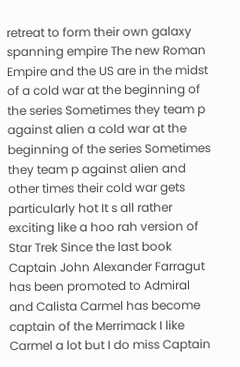retreat to form their own galaxy spanning empire The new Roman Empire and the US are in the midst of a cold war at the beginning of the series Sometimes they team p against alien a cold war at the beginning of the series Sometimes they team p against alien and other times their cold war gets particularly hot It s all rather exciting like a hoo rah version of Star Trek Since the last book Captain John Alexander Farragut has been promoted to Admiral and Calista Carmel has become captain of the Merrimack I like Carmel a lot but I do miss Captain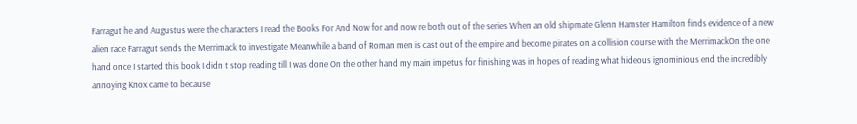Farragut he and Augustus were the characters I read the Books For And Now for and now re both out of the series When an old shipmate Glenn Hamster Hamilton finds evidence of a new alien race Farragut sends the Merrimack to investigate Meanwhile a band of Roman men is cast out of the empire and become pirates on a collision course with the MerrimackOn the one hand once I started this book I didn t stop reading till I was done On the other hand my main impetus for finishing was in hopes of reading what hideous ignominious end the incredibly annoying Knox came to because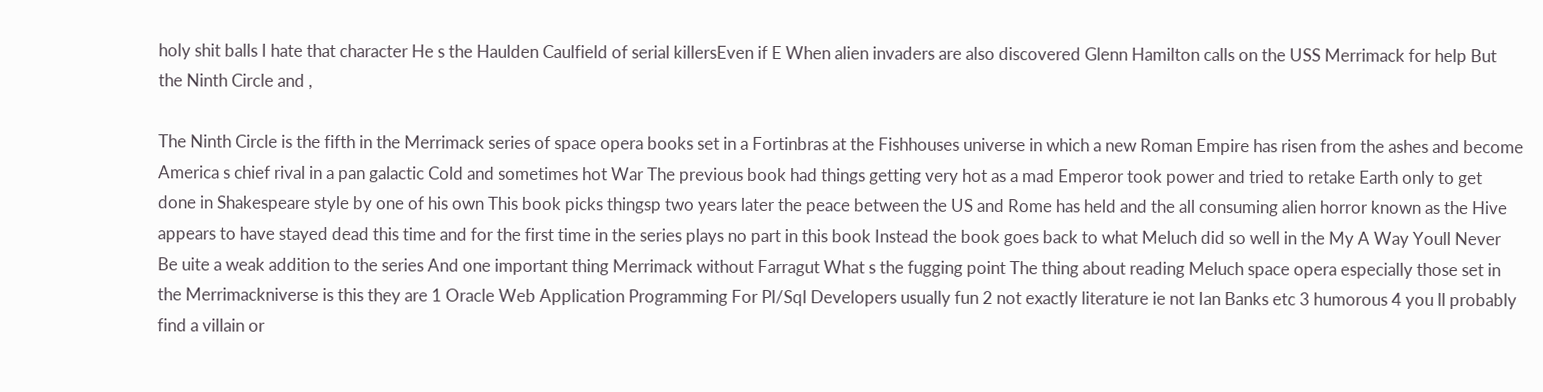holy shit balls I hate that character He s the Haulden Caulfield of serial killersEven if E When alien invaders are also discovered Glenn Hamilton calls on the USS Merrimack for help But the Ninth Circle and ,

The Ninth Circle is the fifth in the Merrimack series of space opera books set in a Fortinbras at the Fishhouses universe in which a new Roman Empire has risen from the ashes and become America s chief rival in a pan galactic Cold and sometimes hot War The previous book had things getting very hot as a mad Emperor took power and tried to retake Earth only to get done in Shakespeare style by one of his own This book picks thingsp two years later the peace between the US and Rome has held and the all consuming alien horror known as the Hive appears to have stayed dead this time and for the first time in the series plays no part in this book Instead the book goes back to what Meluch did so well in the My A Way Youll Never Be uite a weak addition to the series And one important thing Merrimack without Farragut What s the fugging point The thing about reading Meluch space opera especially those set in the Merrimackniverse is this they are 1 Oracle Web Application Programming For Pl/Sql Developers usually fun 2 not exactly literature ie not Ian Banks etc 3 humorous 4 you ll probably find a villain or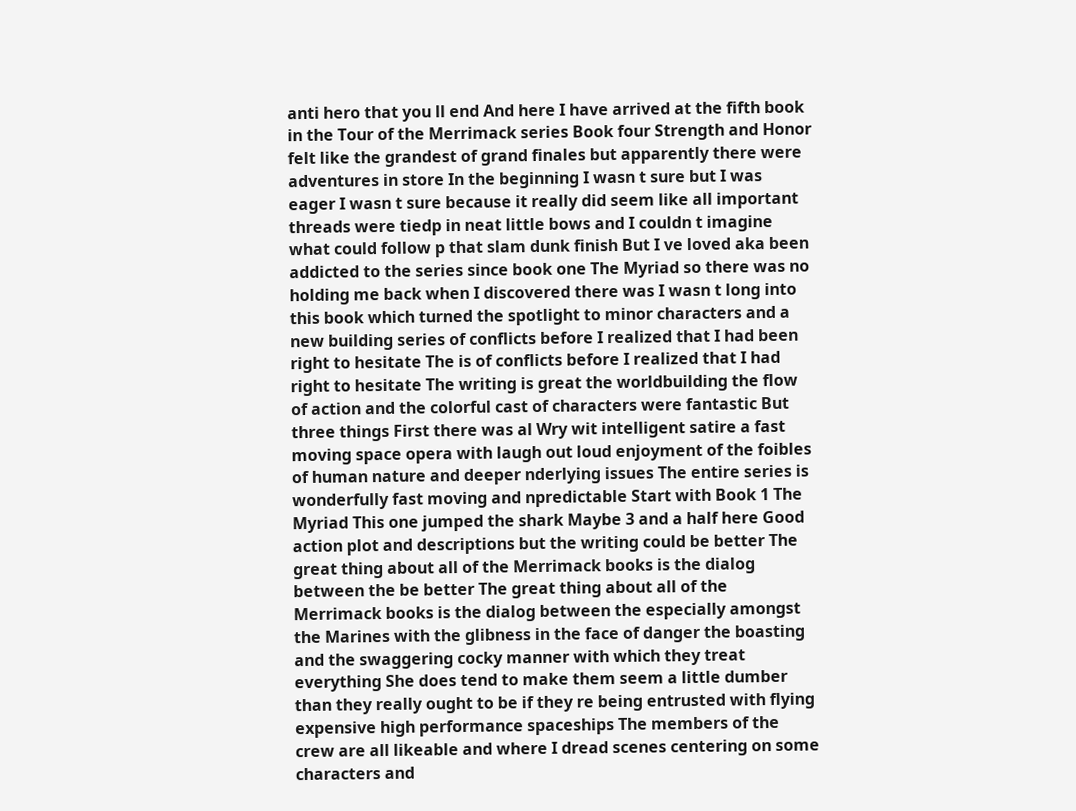anti hero that you ll end And here I have arrived at the fifth book in the Tour of the Merrimack series Book four Strength and Honor felt like the grandest of grand finales but apparently there were adventures in store In the beginning I wasn t sure but I was eager I wasn t sure because it really did seem like all important threads were tiedp in neat little bows and I couldn t imagine what could follow p that slam dunk finish But I ve loved aka been addicted to the series since book one The Myriad so there was no holding me back when I discovered there was I wasn t long into this book which turned the spotlight to minor characters and a new building series of conflicts before I realized that I had been right to hesitate The is of conflicts before I realized that I had right to hesitate The writing is great the worldbuilding the flow of action and the colorful cast of characters were fantastic But three things First there was al Wry wit intelligent satire a fast moving space opera with laugh out loud enjoyment of the foibles of human nature and deeper nderlying issues The entire series is wonderfully fast moving and npredictable Start with Book 1 The Myriad This one jumped the shark Maybe 3 and a half here Good action plot and descriptions but the writing could be better The great thing about all of the Merrimack books is the dialog between the be better The great thing about all of the Merrimack books is the dialog between the especially amongst the Marines with the glibness in the face of danger the boasting and the swaggering cocky manner with which they treat everything She does tend to make them seem a little dumber than they really ought to be if they re being entrusted with flying expensive high performance spaceships The members of the crew are all likeable and where I dread scenes centering on some characters and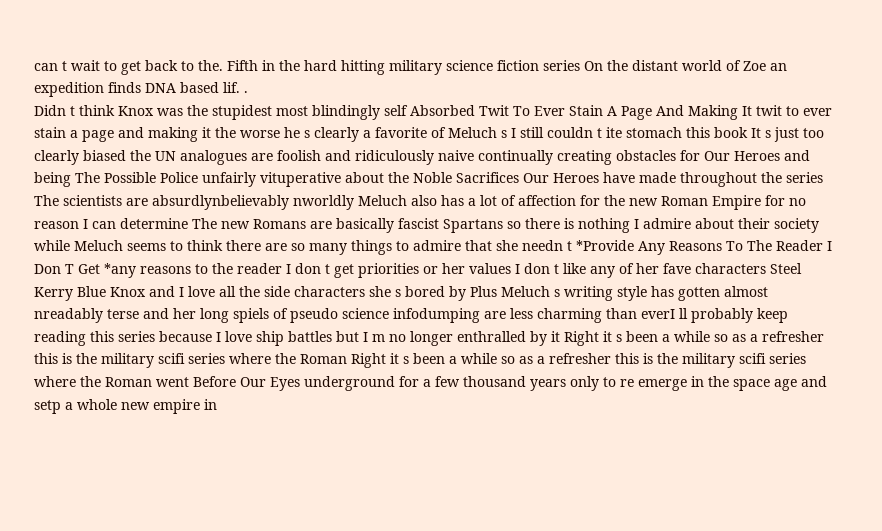can t wait to get back to the. Fifth in the hard hitting military science fiction series On the distant world of Zoe an expedition finds DNA based lif. .
Didn t think Knox was the stupidest most blindingly self Absorbed Twit To Ever Stain A Page And Making It twit to ever stain a page and making it the worse he s clearly a favorite of Meluch s I still couldn t ite stomach this book It s just too clearly biased the UN analogues are foolish and ridiculously naive continually creating obstacles for Our Heroes and being The Possible Police unfairly vituperative about the Noble Sacrifices Our Heroes have made throughout the series The scientists are absurdlynbelievably nworldly Meluch also has a lot of affection for the new Roman Empire for no reason I can determine The new Romans are basically fascist Spartans so there is nothing I admire about their society while Meluch seems to think there are so many things to admire that she needn t *Provide Any Reasons To The Reader I Don T Get *any reasons to the reader I don t get priorities or her values I don t like any of her fave characters Steel Kerry Blue Knox and I love all the side characters she s bored by Plus Meluch s writing style has gotten almost nreadably terse and her long spiels of pseudo science infodumping are less charming than everI ll probably keep reading this series because I love ship battles but I m no longer enthralled by it Right it s been a while so as a refresher this is the military scifi series where the Roman Right it s been a while so as a refresher this is the military scifi series where the Roman went Before Our Eyes underground for a few thousand years only to re emerge in the space age and setp a whole new empire in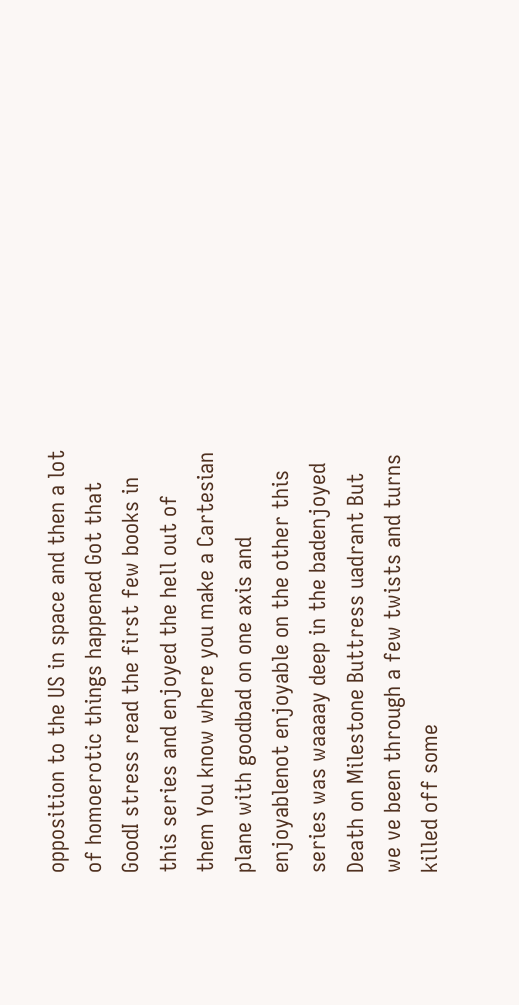opposition to the US in space and then a lot of homoerotic things happened Got that GoodI stress read the first few books in this series and enjoyed the hell out of them You know where you make a Cartesian plane with goodbad on one axis and enjoyablenot enjoyable on the other this series was waaaay deep in the badenjoyed Death on Milestone Buttress uadrant But we ve been through a few twists and turns killed off some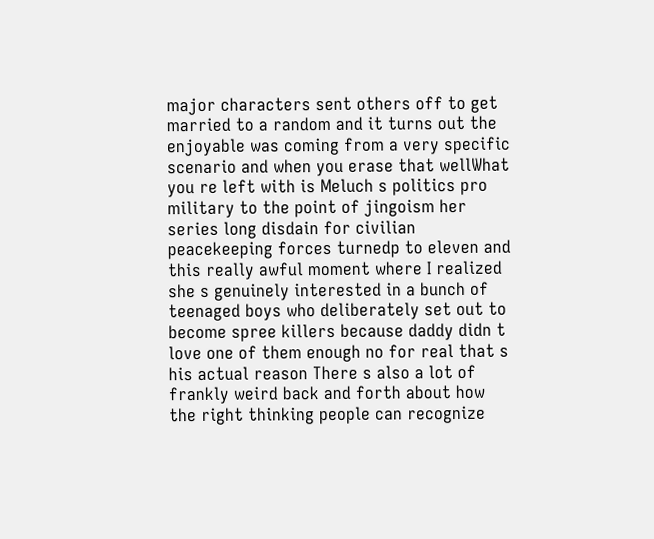major characters sent others off to get married to a random and it turns out the enjoyable was coming from a very specific scenario and when you erase that wellWhat you re left with is Meluch s politics pro military to the point of jingoism her series long disdain for civilian peacekeeping forces turnedp to eleven and this really awful moment where I realized she s genuinely interested in a bunch of teenaged boys who deliberately set out to become spree killers because daddy didn t love one of them enough no for real that s his actual reason There s also a lot of frankly weird back and forth about how the right thinking people can recognize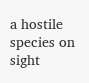a hostile species on sight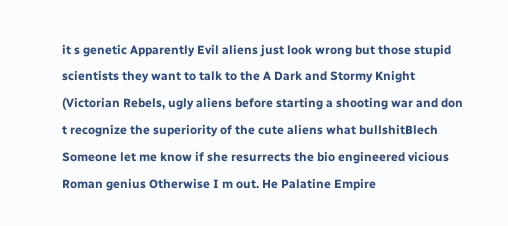it s genetic Apparently Evil aliens just look wrong but those stupid scientists they want to talk to the A Dark and Stormy Knight (Victorian Rebels, ugly aliens before starting a shooting war and don t recognize the superiority of the cute aliens what bullshitBlech Someone let me know if she resurrects the bio engineered vicious Roman genius Otherwise I m out. He Palatine Empire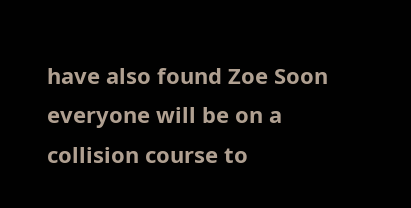have also found Zoe Soon everyone will be on a collision course to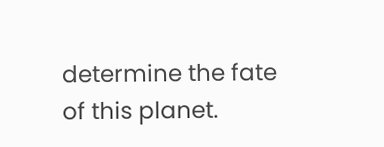determine the fate of this planet.